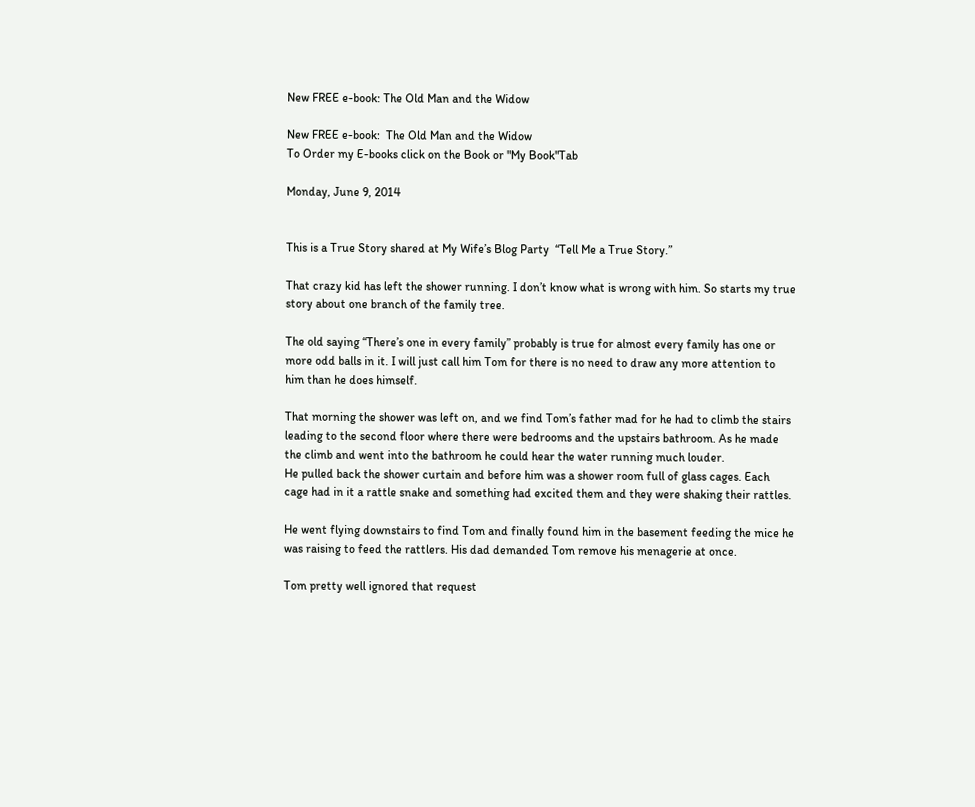New FREE e-book: The Old Man and the Widow

New FREE e-book:  The Old Man and the Widow
To Order my E-books click on the Book or "My Book"Tab

Monday, June 9, 2014


This is a True Story shared at My Wife’s Blog Party  “Tell Me a True Story.”

That crazy kid has left the shower running. I don’t know what is wrong with him. So starts my true story about one branch of the family tree.

The old saying “There’s one in every family” probably is true for almost every family has one or more odd balls in it. I will just call him Tom for there is no need to draw any more attention to him than he does himself.

That morning the shower was left on, and we find Tom’s father mad for he had to climb the stairs leading to the second floor where there were bedrooms and the upstairs bathroom. As he made the climb and went into the bathroom he could hear the water running much louder.
He pulled back the shower curtain and before him was a shower room full of glass cages. Each cage had in it a rattle snake and something had excited them and they were shaking their rattles.

He went flying downstairs to find Tom and finally found him in the basement feeding the mice he was raising to feed the rattlers. His dad demanded Tom remove his menagerie at once.

Tom pretty well ignored that request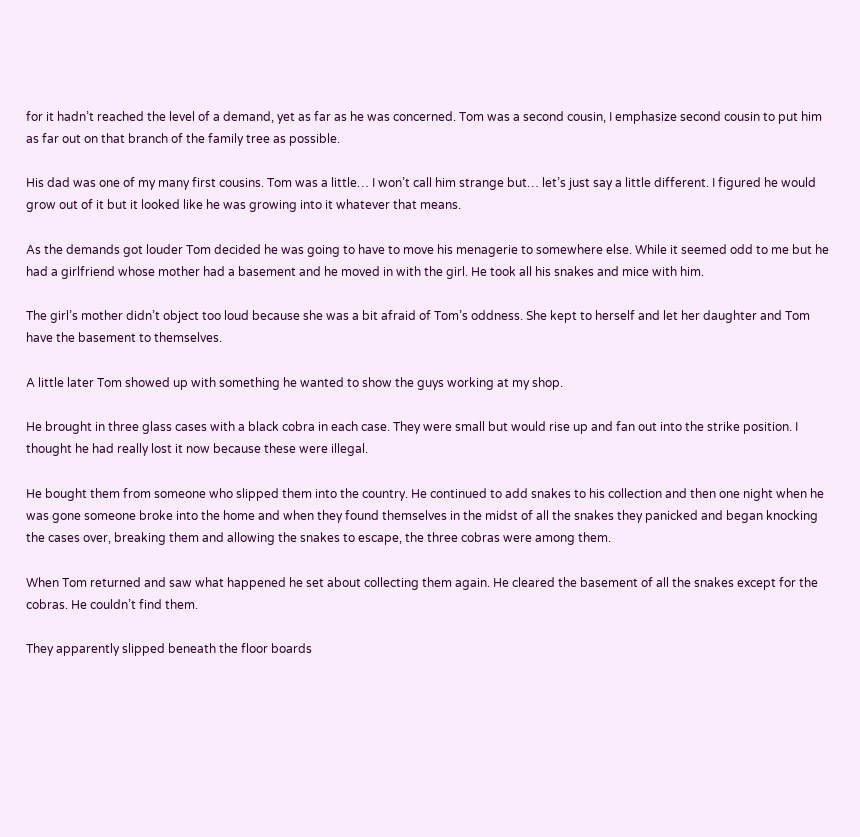for it hadn’t reached the level of a demand, yet as far as he was concerned. Tom was a second cousin, I emphasize second cousin to put him as far out on that branch of the family tree as possible.

His dad was one of my many first cousins. Tom was a little… I won’t call him strange but… let’s just say a little different. I figured he would grow out of it but it looked like he was growing into it whatever that means.

As the demands got louder Tom decided he was going to have to move his menagerie to somewhere else. While it seemed odd to me but he had a girlfriend whose mother had a basement and he moved in with the girl. He took all his snakes and mice with him.

The girl’s mother didn’t object too loud because she was a bit afraid of Tom’s oddness. She kept to herself and let her daughter and Tom have the basement to themselves.

A little later Tom showed up with something he wanted to show the guys working at my shop.

He brought in three glass cases with a black cobra in each case. They were small but would rise up and fan out into the strike position. I thought he had really lost it now because these were illegal.

He bought them from someone who slipped them into the country. He continued to add snakes to his collection and then one night when he was gone someone broke into the home and when they found themselves in the midst of all the snakes they panicked and began knocking the cases over, breaking them and allowing the snakes to escape, the three cobras were among them.

When Tom returned and saw what happened he set about collecting them again. He cleared the basement of all the snakes except for the cobras. He couldn’t find them.

They apparently slipped beneath the floor boards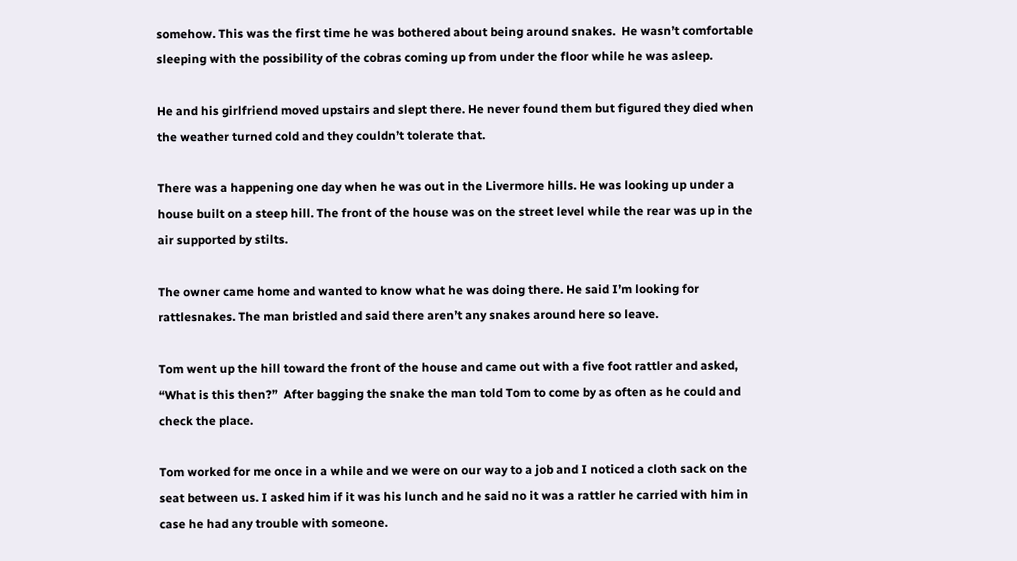somehow. This was the first time he was bothered about being around snakes.  He wasn’t comfortable sleeping with the possibility of the cobras coming up from under the floor while he was asleep.

He and his girlfriend moved upstairs and slept there. He never found them but figured they died when the weather turned cold and they couldn’t tolerate that.

There was a happening one day when he was out in the Livermore hills. He was looking up under a house built on a steep hill. The front of the house was on the street level while the rear was up in the air supported by stilts.

The owner came home and wanted to know what he was doing there. He said I’m looking for rattlesnakes. The man bristled and said there aren’t any snakes around here so leave.

Tom went up the hill toward the front of the house and came out with a five foot rattler and asked, “What is this then?”  After bagging the snake the man told Tom to come by as often as he could and check the place.

Tom worked for me once in a while and we were on our way to a job and I noticed a cloth sack on the seat between us. I asked him if it was his lunch and he said no it was a rattler he carried with him in case he had any trouble with someone.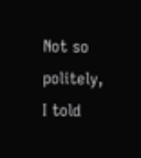Not so politely, I told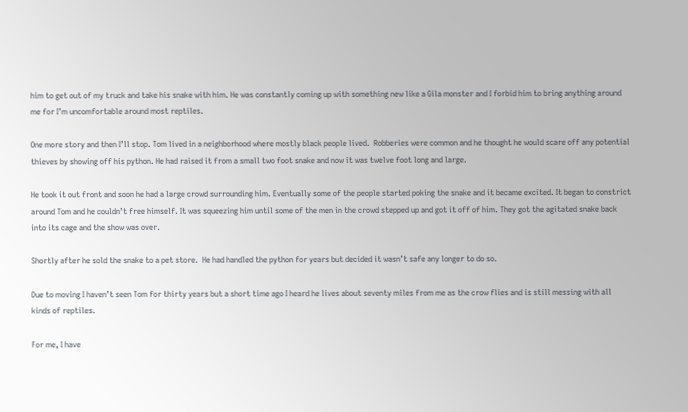him to get out of my truck and take his snake with him. He was constantly coming up with something new like a Gila monster and I forbid him to bring anything around me for I’m uncomfortable around most reptiles.

One more story and then I’ll stop. Tom lived in a neighborhood where mostly black people lived.  Robberies were common and he thought he would scare off any potential thieves by showing off his python. He had raised it from a small two foot snake and now it was twelve foot long and large.

He took it out front and soon he had a large crowd surrounding him. Eventually some of the people started poking the snake and it became excited. It began to constrict around Tom and he couldn’t free himself. It was squeezing him until some of the men in the crowd stepped up and got it off of him. They got the agitated snake back into its cage and the show was over.

Shortly after he sold the snake to a pet store.  He had handled the python for years but decided it wasn’t safe any longer to do so.

Due to moving I haven’t seen Tom for thirty years but a short time ago I heard he lives about seventy miles from me as the crow flies and is still messing with all kinds of reptiles.

For me, I have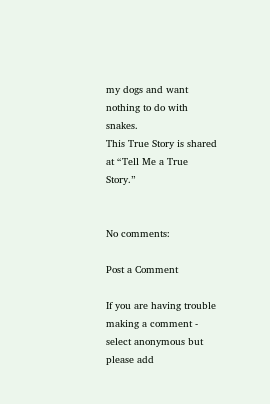my dogs and want nothing to do with snakes.
This True Story is shared at “Tell Me a True Story.”


No comments:

Post a Comment

If you are having trouble making a comment - select anonymous but please add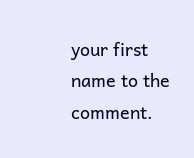your first name to the comment.